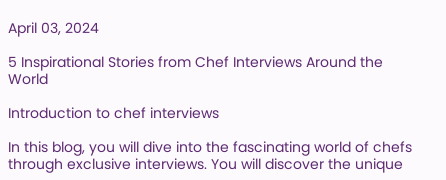April 03, 2024

5 Inspirational Stories from Chef Interviews Around the World

Introduction to chef interviews

In this blog, you will dive into the fascinating world of chefs through exclusive interviews. You will discover the unique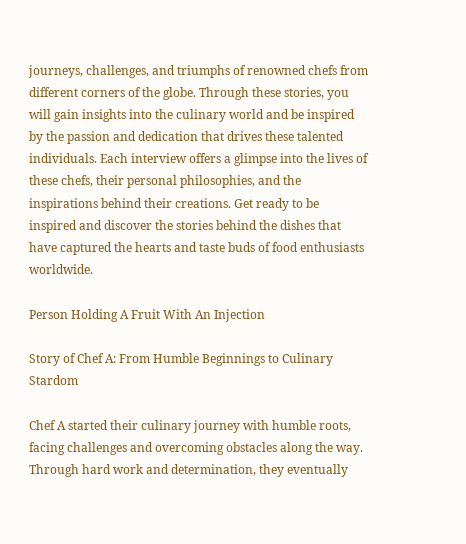journeys, challenges, and triumphs of renowned chefs from different corners of the globe. Through these stories, you will gain insights into the culinary world and be inspired by the passion and dedication that drives these talented individuals. Each interview offers a glimpse into the lives of these chefs, their personal philosophies, and the inspirations behind their creations. Get ready to be inspired and discover the stories behind the dishes that have captured the hearts and taste buds of food enthusiasts worldwide.

Person Holding A Fruit With An Injection

Story of Chef A: From Humble Beginnings to Culinary Stardom

Chef A started their culinary journey with humble roots, facing challenges and overcoming obstacles along the way. Through hard work and determination, they eventually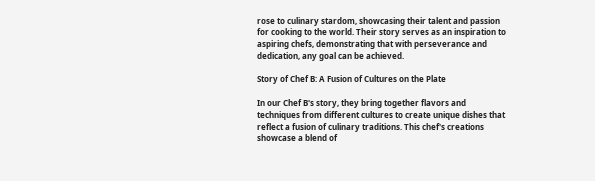rose to culinary stardom, showcasing their talent and passion for cooking to the world. Their story serves as an inspiration to aspiring chefs, demonstrating that with perseverance and dedication, any goal can be achieved.

Story of Chef B: A Fusion of Cultures on the Plate

In our Chef B's story, they bring together flavors and techniques from different cultures to create unique dishes that reflect a fusion of culinary traditions. This chef's creations showcase a blend of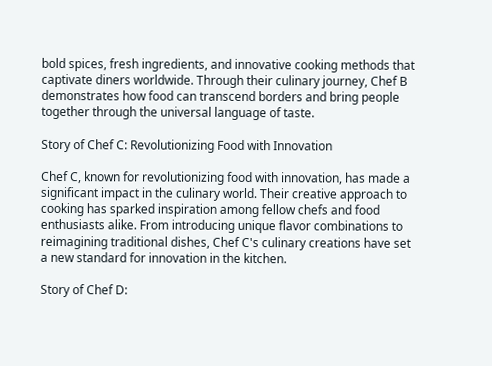bold spices, fresh ingredients, and innovative cooking methods that captivate diners worldwide. Through their culinary journey, Chef B demonstrates how food can transcend borders and bring people together through the universal language of taste.

Story of Chef C: Revolutionizing Food with Innovation

Chef C, known for revolutionizing food with innovation, has made a significant impact in the culinary world. Their creative approach to cooking has sparked inspiration among fellow chefs and food enthusiasts alike. From introducing unique flavor combinations to reimagining traditional dishes, Chef C's culinary creations have set a new standard for innovation in the kitchen.

Story of Chef D: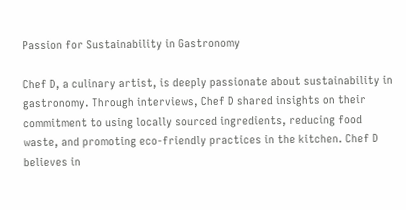Passion for Sustainability in Gastronomy

Chef D, a culinary artist, is deeply passionate about sustainability in gastronomy. Through interviews, Chef D shared insights on their commitment to using locally sourced ingredients, reducing food waste, and promoting eco-friendly practices in the kitchen. Chef D believes in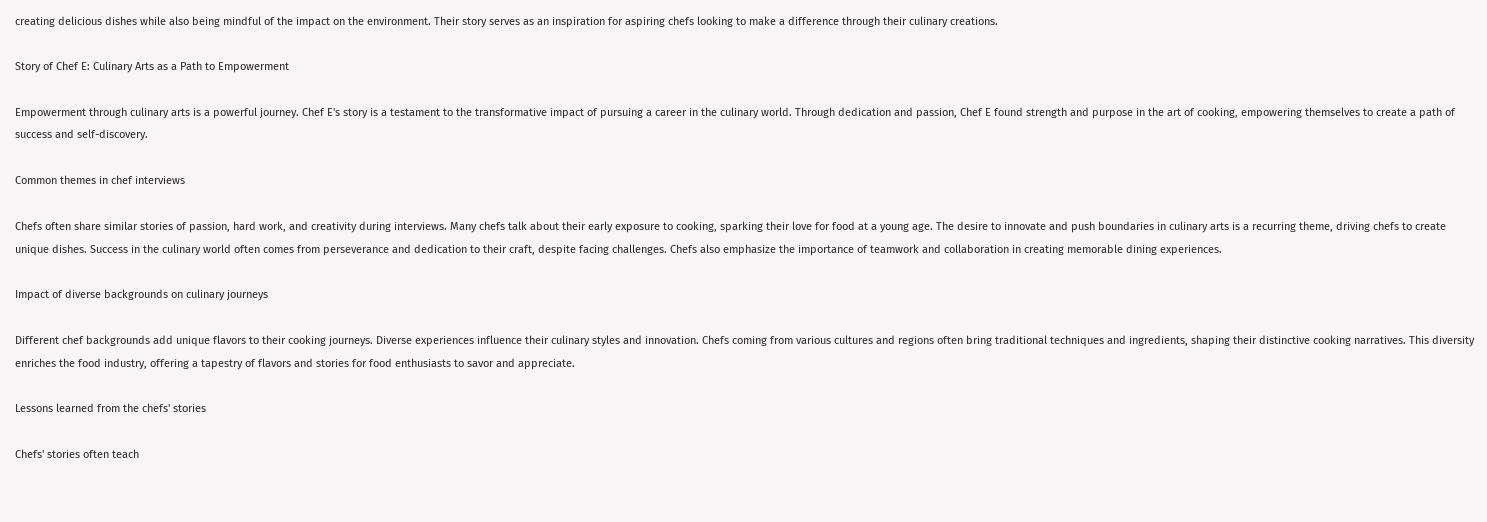creating delicious dishes while also being mindful of the impact on the environment. Their story serves as an inspiration for aspiring chefs looking to make a difference through their culinary creations.

Story of Chef E: Culinary Arts as a Path to Empowerment

Empowerment through culinary arts is a powerful journey. Chef E's story is a testament to the transformative impact of pursuing a career in the culinary world. Through dedication and passion, Chef E found strength and purpose in the art of cooking, empowering themselves to create a path of success and self-discovery.

Common themes in chef interviews

Chefs often share similar stories of passion, hard work, and creativity during interviews. Many chefs talk about their early exposure to cooking, sparking their love for food at a young age. The desire to innovate and push boundaries in culinary arts is a recurring theme, driving chefs to create unique dishes. Success in the culinary world often comes from perseverance and dedication to their craft, despite facing challenges. Chefs also emphasize the importance of teamwork and collaboration in creating memorable dining experiences.

Impact of diverse backgrounds on culinary journeys

Different chef backgrounds add unique flavors to their cooking journeys. Diverse experiences influence their culinary styles and innovation. Chefs coming from various cultures and regions often bring traditional techniques and ingredients, shaping their distinctive cooking narratives. This diversity enriches the food industry, offering a tapestry of flavors and stories for food enthusiasts to savor and appreciate.

Lessons learned from the chefs' stories

Chefs' stories often teach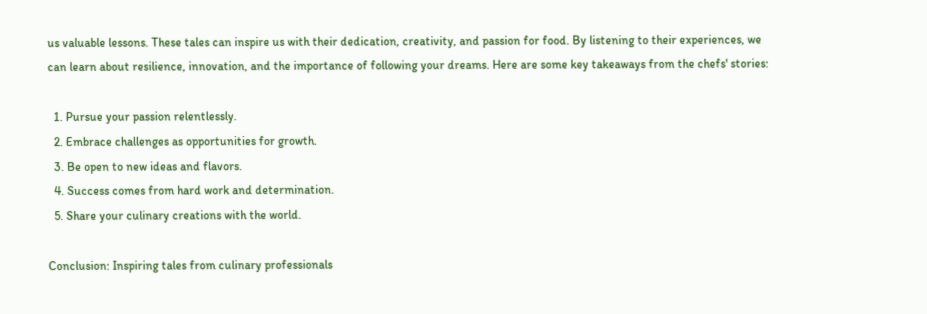us valuable lessons. These tales can inspire us with their dedication, creativity, and passion for food. By listening to their experiences, we can learn about resilience, innovation, and the importance of following your dreams. Here are some key takeaways from the chefs' stories:

  1. Pursue your passion relentlessly.
  2. Embrace challenges as opportunities for growth.
  3. Be open to new ideas and flavors.
  4. Success comes from hard work and determination.
  5. Share your culinary creations with the world.

Conclusion: Inspiring tales from culinary professionals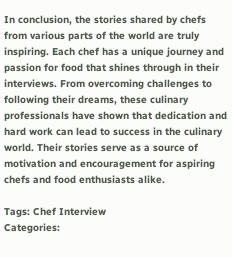In conclusion, the stories shared by chefs from various parts of the world are truly inspiring. Each chef has a unique journey and passion for food that shines through in their interviews. From overcoming challenges to following their dreams, these culinary professionals have shown that dedication and hard work can lead to success in the culinary world. Their stories serve as a source of motivation and encouragement for aspiring chefs and food enthusiasts alike.

Tags: Chef Interview
Categories: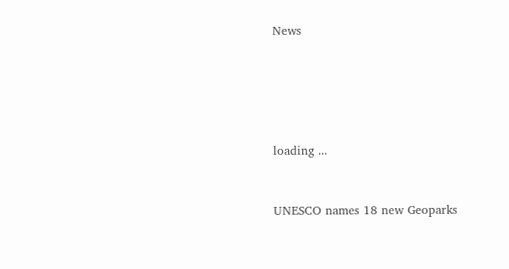News





loading ...


UNESCO names 18 new Geoparks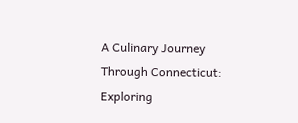A Culinary Journey Through Connecticut: Exploring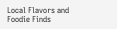Local Flavors and Foodie Finds